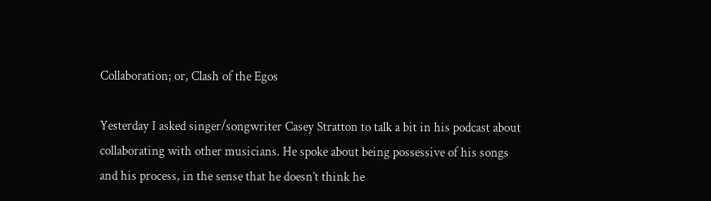Collaboration; or, Clash of the Egos

Yesterday I asked singer/songwriter Casey Stratton to talk a bit in his podcast about collaborating with other musicians. He spoke about being possessive of his songs and his process, in the sense that he doesn’t think he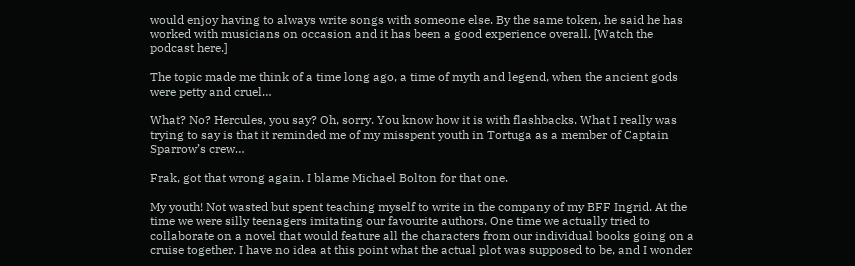would enjoy having to always write songs with someone else. By the same token, he said he has worked with musicians on occasion and it has been a good experience overall. [Watch the podcast here.]

The topic made me think of a time long ago, a time of myth and legend, when the ancient gods were petty and cruel…

What? No? Hercules, you say? Oh, sorry. You know how it is with flashbacks. What I really was trying to say is that it reminded me of my misspent youth in Tortuga as a member of Captain Sparrow’s crew…

Frak, got that wrong again. I blame Michael Bolton for that one.

My youth! Not wasted but spent teaching myself to write in the company of my BFF Ingrid. At the time we were silly teenagers imitating our favourite authors. One time we actually tried to collaborate on a novel that would feature all the characters from our individual books going on a cruise together. I have no idea at this point what the actual plot was supposed to be, and I wonder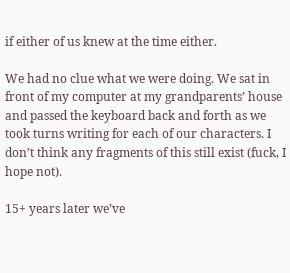if either of us knew at the time either.

We had no clue what we were doing. We sat in front of my computer at my grandparents’ house and passed the keyboard back and forth as we took turns writing for each of our characters. I don’t think any fragments of this still exist (fuck, I hope not).

15+ years later we’ve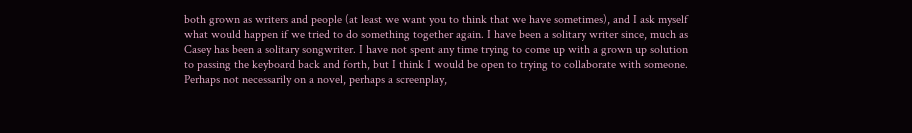both grown as writers and people (at least we want you to think that we have sometimes), and I ask myself what would happen if we tried to do something together again. I have been a solitary writer since, much as Casey has been a solitary songwriter. I have not spent any time trying to come up with a grown up solution to passing the keyboard back and forth, but I think I would be open to trying to collaborate with someone. Perhaps not necessarily on a novel, perhaps a screenplay,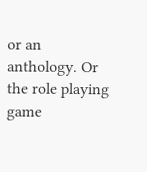or an anthology. Or the role playing game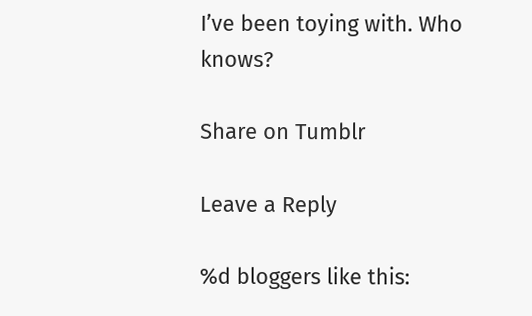I’ve been toying with. Who knows?

Share on Tumblr

Leave a Reply

%d bloggers like this: